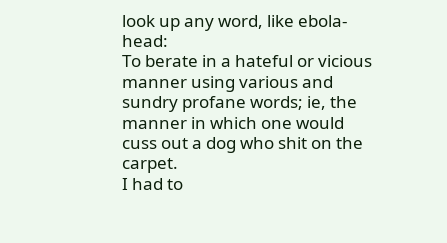look up any word, like ebola-head:
To berate in a hateful or vicious manner using various and sundry profane words; ie, the manner in which one would cuss out a dog who shit on the carpet.
I had to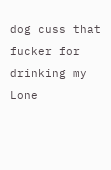dog cuss that fucker for drinking my Lone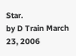Star.
by D Train March 23, 2006